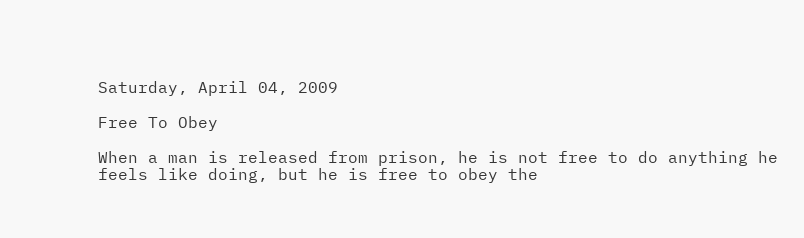Saturday, April 04, 2009

Free To Obey

When a man is released from prison, he is not free to do anything he feels like doing, but he is free to obey the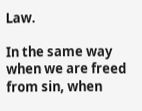Law.

In the same way when we are freed from sin, when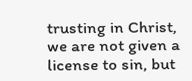trusting in Christ, we are not given a license to sin, but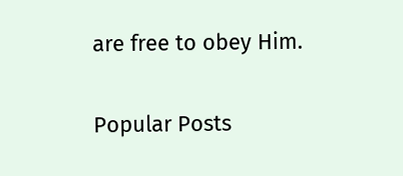are free to obey Him.

Popular Posts